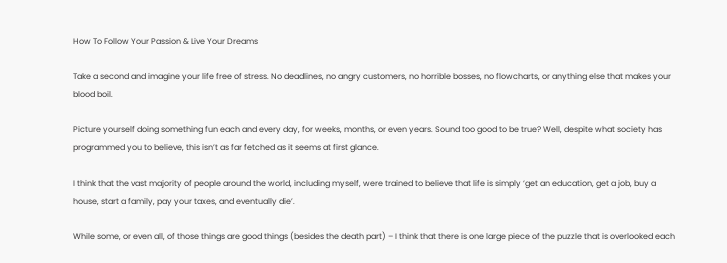How To Follow Your Passion & Live Your Dreams

Take a second and imagine your life free of stress. No deadlines, no angry customers, no horrible bosses, no flowcharts, or anything else that makes your blood boil.

Picture yourself doing something fun each and every day, for weeks, months, or even years. Sound too good to be true? Well, despite what society has programmed you to believe, this isn’t as far fetched as it seems at first glance.

I think that the vast majority of people around the world, including myself, were trained to believe that life is simply ‘get an education, get a job, buy a house, start a family, pay your taxes, and eventually die’.

While some, or even all, of those things are good things (besides the death part) – I think that there is one large piece of the puzzle that is overlooked each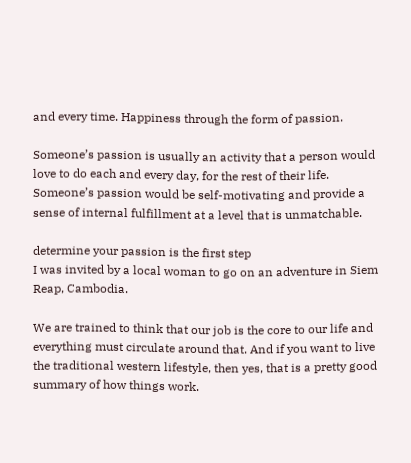and every time. Happiness through the form of passion.

Someone’s passion is usually an activity that a person would love to do each and every day, for the rest of their life. Someone’s passion would be self-motivating and provide a sense of internal fulfillment at a level that is unmatchable.

determine your passion is the first step
I was invited by a local woman to go on an adventure in Siem Reap, Cambodia.

We are trained to think that our job is the core to our life and everything must circulate around that. And if you want to live the traditional western lifestyle, then yes, that is a pretty good summary of how things work.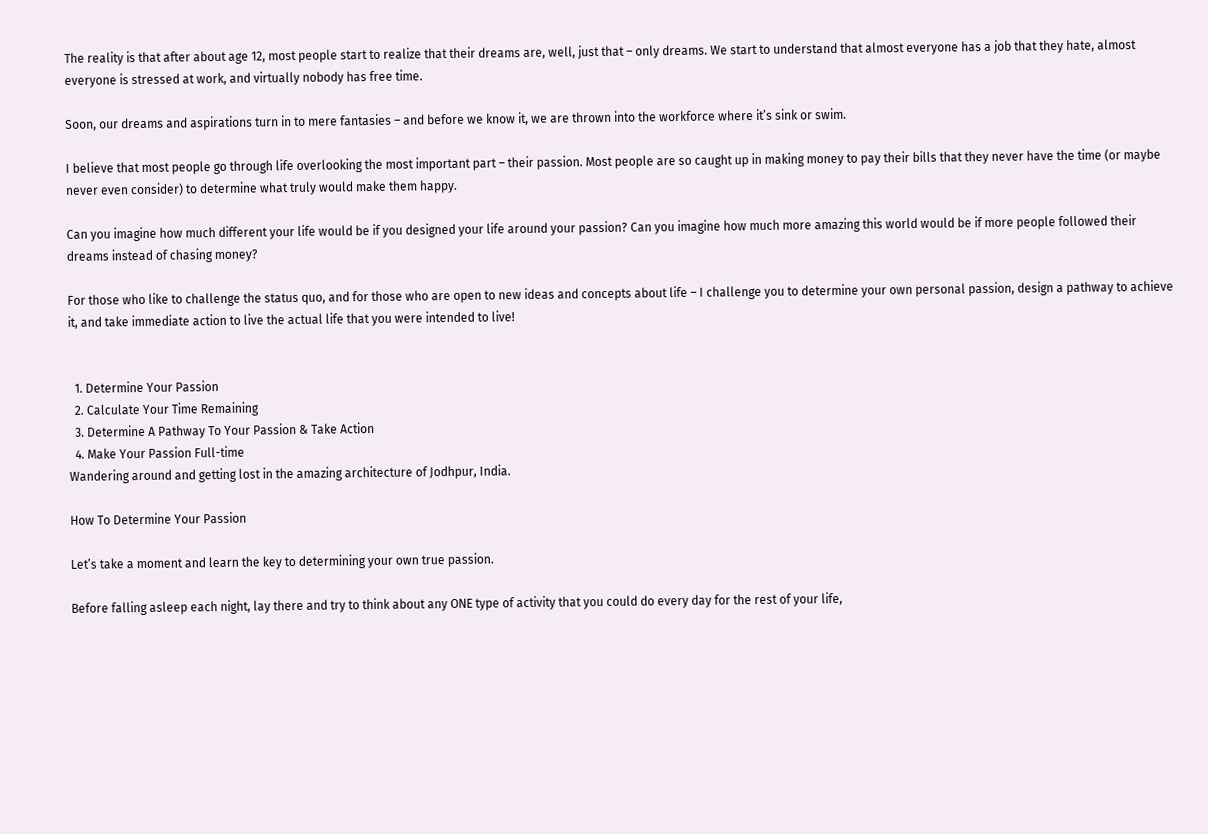The reality is that after about age 12, most people start to realize that their dreams are, well, just that – only dreams. We start to understand that almost everyone has a job that they hate, almost everyone is stressed at work, and virtually nobody has free time.

Soon, our dreams and aspirations turn in to mere fantasies – and before we know it, we are thrown into the workforce where it’s sink or swim.

I believe that most people go through life overlooking the most important part – their passion. Most people are so caught up in making money to pay their bills that they never have the time (or maybe never even consider) to determine what truly would make them happy.

Can you imagine how much different your life would be if you designed your life around your passion? Can you imagine how much more amazing this world would be if more people followed their dreams instead of chasing money?

For those who like to challenge the status quo, and for those who are open to new ideas and concepts about life – I challenge you to determine your own personal passion, design a pathway to achieve it, and take immediate action to live the actual life that you were intended to live!


  1. Determine Your Passion
  2. Calculate Your Time Remaining
  3. Determine A Pathway To Your Passion & Take Action
  4. Make Your Passion Full-time
Wandering around and getting lost in the amazing architecture of Jodhpur, India.

How To Determine Your Passion

Let’s take a moment and learn the key to determining your own true passion.

Before falling asleep each night, lay there and try to think about any ONE type of activity that you could do every day for the rest of your life,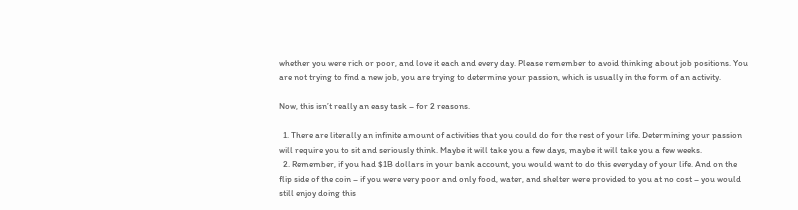whether you were rich or poor, and love it each and every day. Please remember to avoid thinking about job positions. You are not trying to find a new job, you are trying to determine your passion, which is usually in the form of an activity.

Now, this isn’t really an easy task – for 2 reasons.

  1. There are literally an infinite amount of activities that you could do for the rest of your life. Determining your passion will require you to sit and seriously think. Maybe it will take you a few days, maybe it will take you a few weeks.
  2. Remember, if you had $1B dollars in your bank account, you would want to do this everyday of your life. And on the flip side of the coin – if you were very poor and only food, water, and shelter were provided to you at no cost – you would still enjoy doing this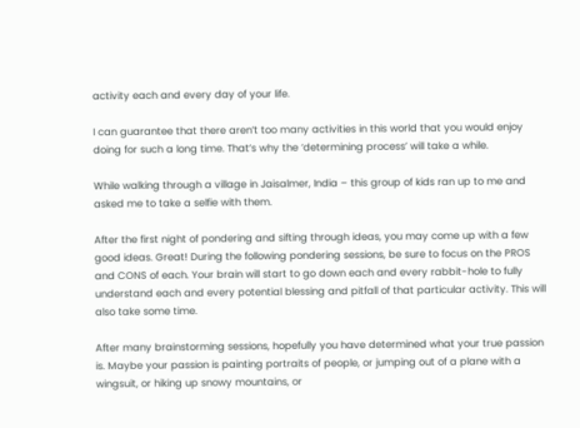activity each and every day of your life.

I can guarantee that there aren’t too many activities in this world that you would enjoy doing for such a long time. That’s why the ‘determining process’ will take a while.

While walking through a village in Jaisalmer, India – this group of kids ran up to me and asked me to take a selfie with them.

After the first night of pondering and sifting through ideas, you may come up with a few good ideas. Great! During the following pondering sessions, be sure to focus on the PROS and CONS of each. Your brain will start to go down each and every rabbit-hole to fully understand each and every potential blessing and pitfall of that particular activity. This will also take some time.

After many brainstorming sessions, hopefully you have determined what your true passion is. Maybe your passion is painting portraits of people, or jumping out of a plane with a wingsuit, or hiking up snowy mountains, or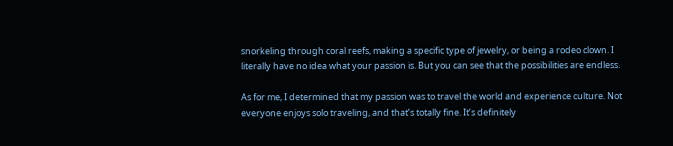snorkeling through coral reefs, making a specific type of jewelry, or being a rodeo clown. I literally have no idea what your passion is. But you can see that the possibilities are endless.

As for me, I determined that my passion was to travel the world and experience culture. Not everyone enjoys solo traveling, and that’s totally fine. It’s definitely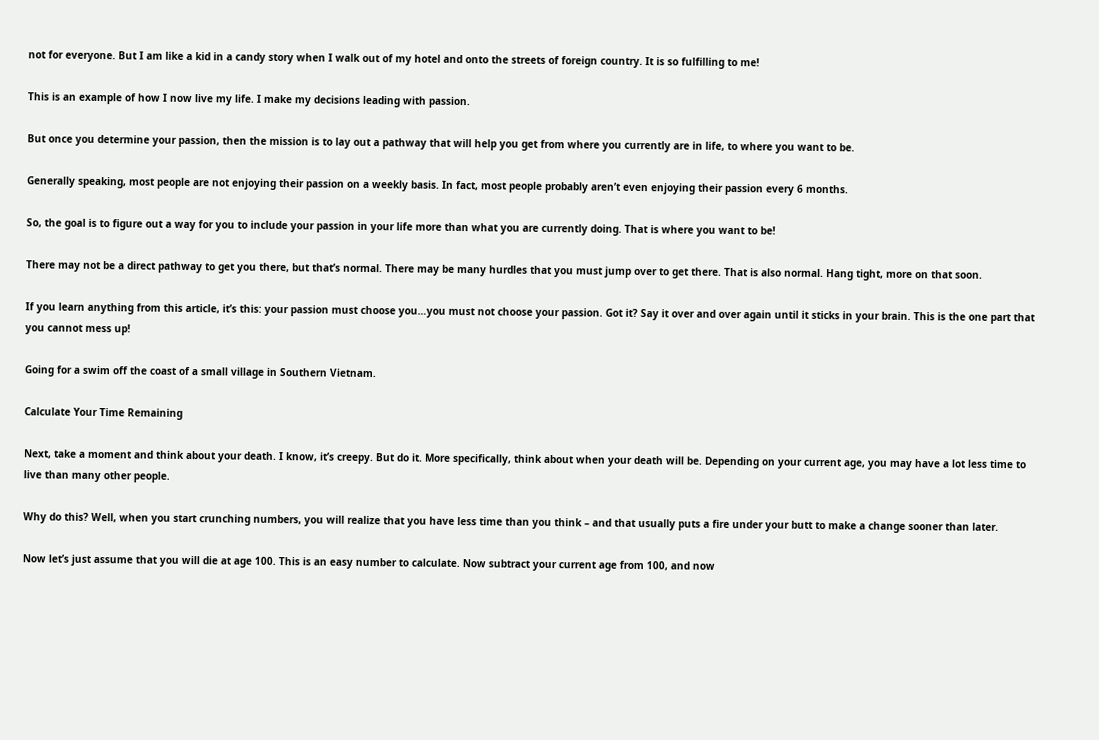not for everyone. But I am like a kid in a candy story when I walk out of my hotel and onto the streets of foreign country. It is so fulfilling to me!

This is an example of how I now live my life. I make my decisions leading with passion.

But once you determine your passion, then the mission is to lay out a pathway that will help you get from where you currently are in life, to where you want to be.

Generally speaking, most people are not enjoying their passion on a weekly basis. In fact, most people probably aren’t even enjoying their passion every 6 months.

So, the goal is to figure out a way for you to include your passion in your life more than what you are currently doing. That is where you want to be!

There may not be a direct pathway to get you there, but that’s normal. There may be many hurdles that you must jump over to get there. That is also normal. Hang tight, more on that soon.

If you learn anything from this article, it’s this: your passion must choose you…you must not choose your passion. Got it? Say it over and over again until it sticks in your brain. This is the one part that you cannot mess up!

Going for a swim off the coast of a small village in Southern Vietnam.

Calculate Your Time Remaining

Next, take a moment and think about your death. I know, it’s creepy. But do it. More specifically, think about when your death will be. Depending on your current age, you may have a lot less time to live than many other people.

Why do this? Well, when you start crunching numbers, you will realize that you have less time than you think – and that usually puts a fire under your butt to make a change sooner than later.

Now let’s just assume that you will die at age 100. This is an easy number to calculate. Now subtract your current age from 100, and now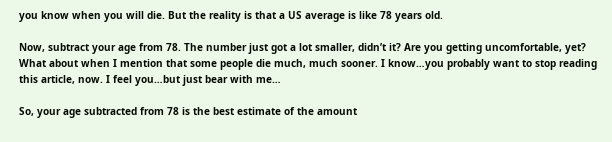you know when you will die. But the reality is that a US average is like 78 years old.

Now, subtract your age from 78. The number just got a lot smaller, didn’t it? Are you getting uncomfortable, yet? What about when I mention that some people die much, much sooner. I know…you probably want to stop reading this article, now. I feel you…but just bear with me…

So, your age subtracted from 78 is the best estimate of the amount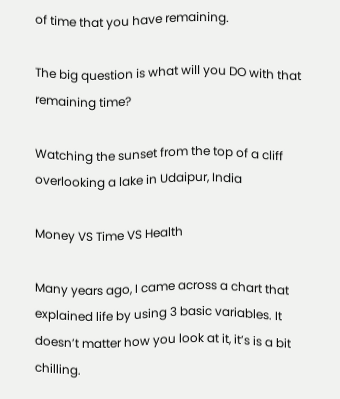of time that you have remaining.

The big question is what will you DO with that remaining time?

Watching the sunset from the top of a cliff overlooking a lake in Udaipur, India

Money VS Time VS Health

Many years ago, I came across a chart that explained life by using 3 basic variables. It doesn’t matter how you look at it, it’s is a bit chilling.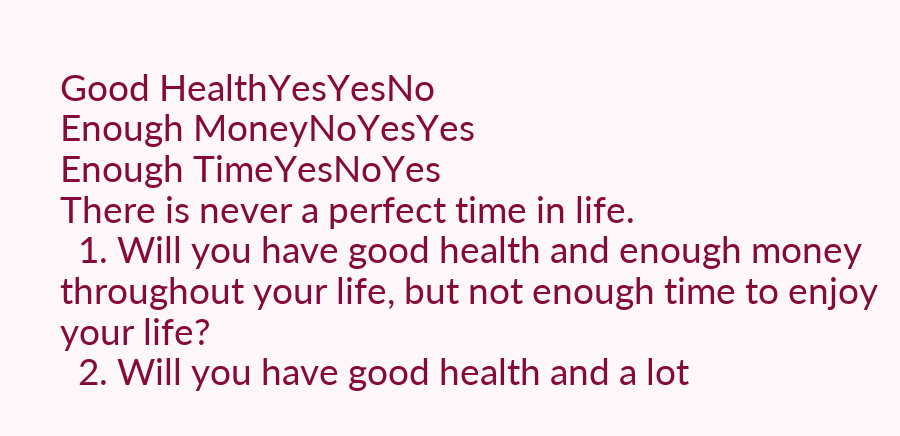Good HealthYesYesNo
Enough MoneyNoYesYes
Enough TimeYesNoYes
There is never a perfect time in life.
  1. Will you have good health and enough money throughout your life, but not enough time to enjoy your life?
  2. Will you have good health and a lot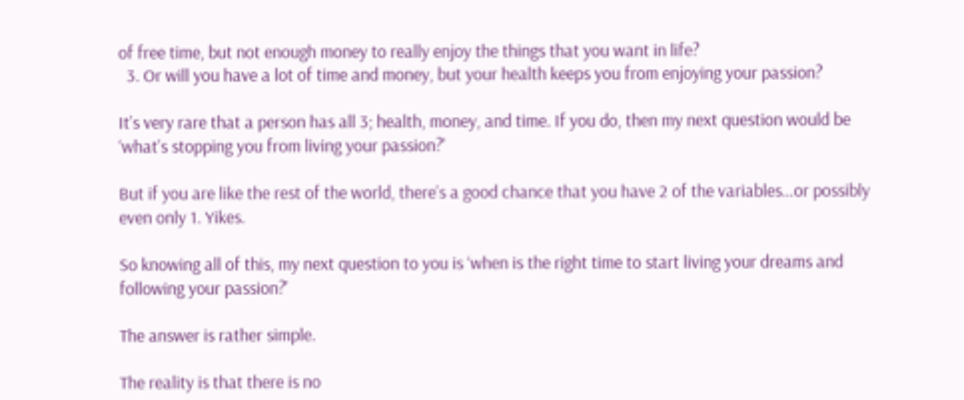of free time, but not enough money to really enjoy the things that you want in life?
  3. Or will you have a lot of time and money, but your health keeps you from enjoying your passion?

It’s very rare that a person has all 3; health, money, and time. If you do, then my next question would be ‘what’s stopping you from living your passion?’

But if you are like the rest of the world, there’s a good chance that you have 2 of the variables…or possibly even only 1. Yikes.

So knowing all of this, my next question to you is ‘when is the right time to start living your dreams and following your passion?’

The answer is rather simple.

The reality is that there is no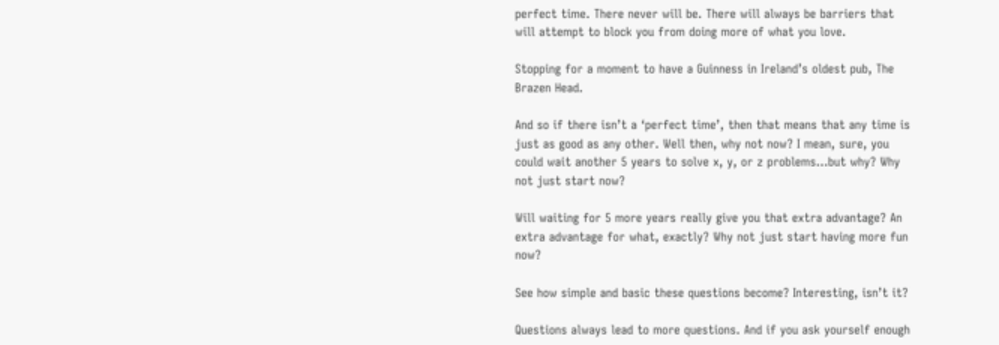perfect time. There never will be. There will always be barriers that will attempt to block you from doing more of what you love.

Stopping for a moment to have a Guinness in Ireland’s oldest pub, The Brazen Head.

And so if there isn’t a ‘perfect time’, then that means that any time is just as good as any other. Well then, why not now? I mean, sure, you could wait another 5 years to solve x, y, or z problems…but why? Why not just start now?

Will waiting for 5 more years really give you that extra advantage? An extra advantage for what, exactly? Why not just start having more fun now?

See how simple and basic these questions become? Interesting, isn’t it?

Questions always lead to more questions. And if you ask yourself enough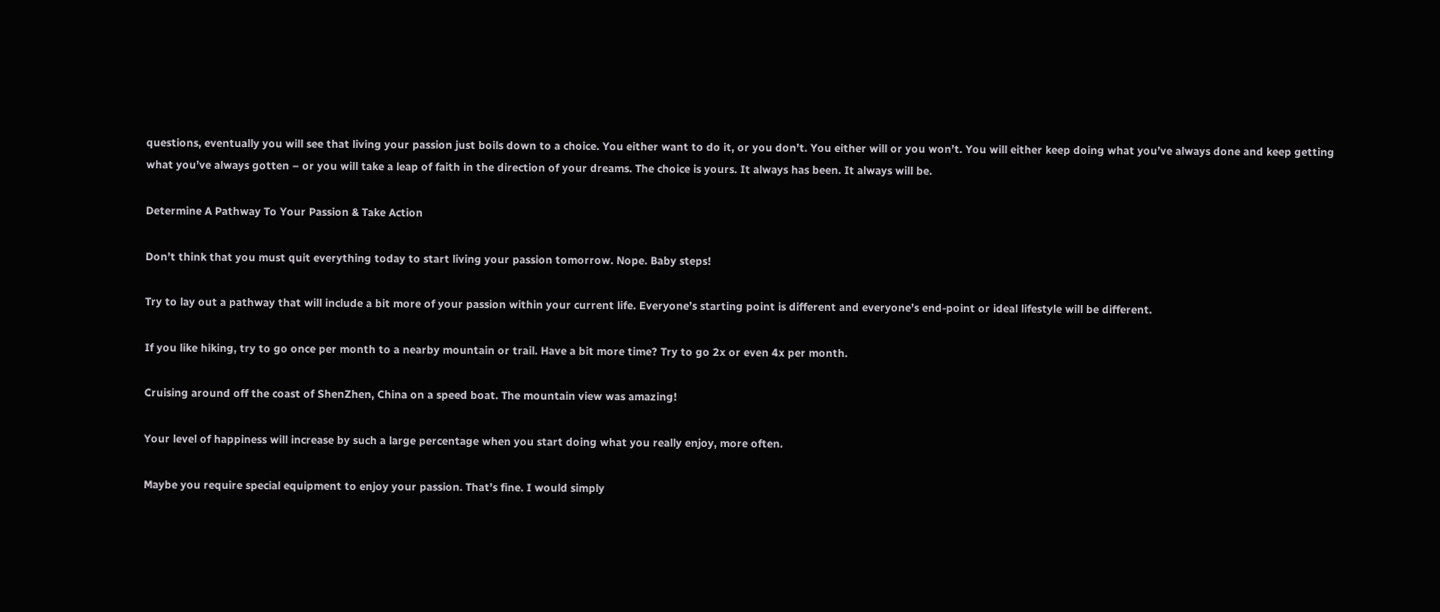questions, eventually you will see that living your passion just boils down to a choice. You either want to do it, or you don’t. You either will or you won’t. You will either keep doing what you’ve always done and keep getting what you’ve always gotten – or you will take a leap of faith in the direction of your dreams. The choice is yours. It always has been. It always will be.

Determine A Pathway To Your Passion & Take Action

Don’t think that you must quit everything today to start living your passion tomorrow. Nope. Baby steps!

Try to lay out a pathway that will include a bit more of your passion within your current life. Everyone’s starting point is different and everyone’s end-point or ideal lifestyle will be different.

If you like hiking, try to go once per month to a nearby mountain or trail. Have a bit more time? Try to go 2x or even 4x per month.

Cruising around off the coast of ShenZhen, China on a speed boat. The mountain view was amazing!

Your level of happiness will increase by such a large percentage when you start doing what you really enjoy, more often.

Maybe you require special equipment to enjoy your passion. That’s fine. I would simply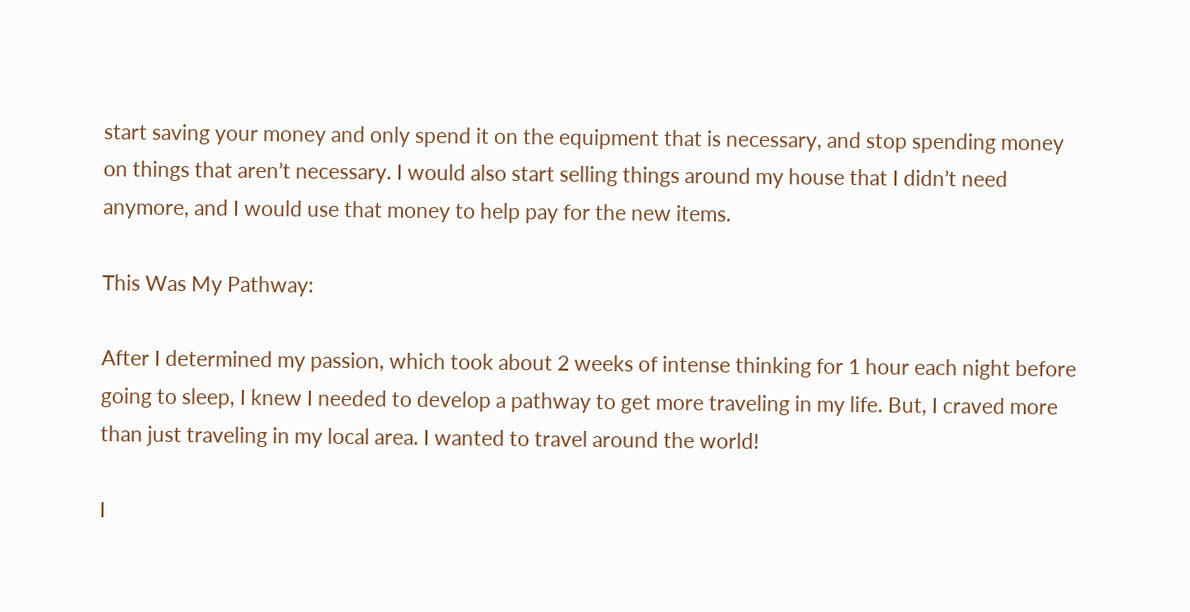start saving your money and only spend it on the equipment that is necessary, and stop spending money on things that aren’t necessary. I would also start selling things around my house that I didn’t need anymore, and I would use that money to help pay for the new items.

This Was My Pathway:

After I determined my passion, which took about 2 weeks of intense thinking for 1 hour each night before going to sleep, I knew I needed to develop a pathway to get more traveling in my life. But, I craved more than just traveling in my local area. I wanted to travel around the world!

I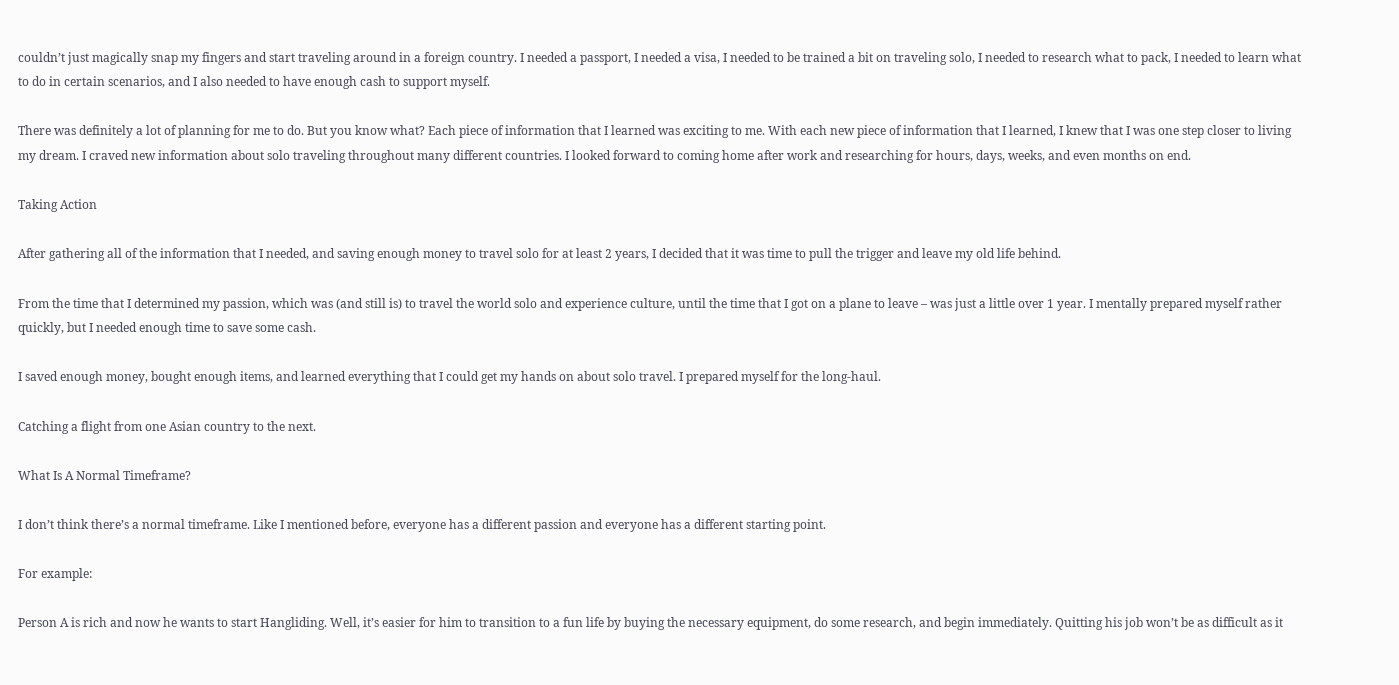couldn’t just magically snap my fingers and start traveling around in a foreign country. I needed a passport, I needed a visa, I needed to be trained a bit on traveling solo, I needed to research what to pack, I needed to learn what to do in certain scenarios, and I also needed to have enough cash to support myself.

There was definitely a lot of planning for me to do. But you know what? Each piece of information that I learned was exciting to me. With each new piece of information that I learned, I knew that I was one step closer to living my dream. I craved new information about solo traveling throughout many different countries. I looked forward to coming home after work and researching for hours, days, weeks, and even months on end.

Taking Action

After gathering all of the information that I needed, and saving enough money to travel solo for at least 2 years, I decided that it was time to pull the trigger and leave my old life behind.

From the time that I determined my passion, which was (and still is) to travel the world solo and experience culture, until the time that I got on a plane to leave – was just a little over 1 year. I mentally prepared myself rather quickly, but I needed enough time to save some cash.

I saved enough money, bought enough items, and learned everything that I could get my hands on about solo travel. I prepared myself for the long-haul.

Catching a flight from one Asian country to the next.

What Is A Normal Timeframe?

I don’t think there’s a normal timeframe. Like I mentioned before, everyone has a different passion and everyone has a different starting point.

For example:

Person A is rich and now he wants to start Hangliding. Well, it’s easier for him to transition to a fun life by buying the necessary equipment, do some research, and begin immediately. Quitting his job won’t be as difficult as it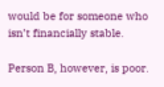would be for someone who isn’t financially stable.

Person B, however, is poor.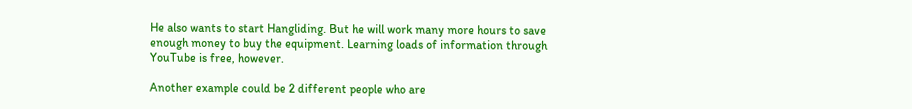He also wants to start Hangliding. But he will work many more hours to save enough money to buy the equipment. Learning loads of information through YouTube is free, however.

Another example could be 2 different people who are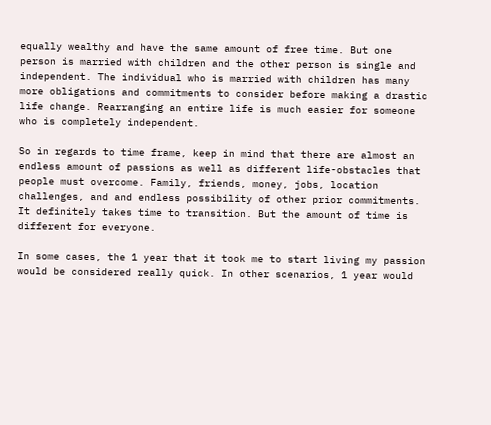equally wealthy and have the same amount of free time. But one person is married with children and the other person is single and independent. The individual who is married with children has many more obligations and commitments to consider before making a drastic life change. Rearranging an entire life is much easier for someone who is completely independent.

So in regards to time frame, keep in mind that there are almost an endless amount of passions as well as different life-obstacles that people must overcome. Family, friends, money, jobs, location challenges, and and endless possibility of other prior commitments. It definitely takes time to transition. But the amount of time is different for everyone.

In some cases, the 1 year that it took me to start living my passion would be considered really quick. In other scenarios, 1 year would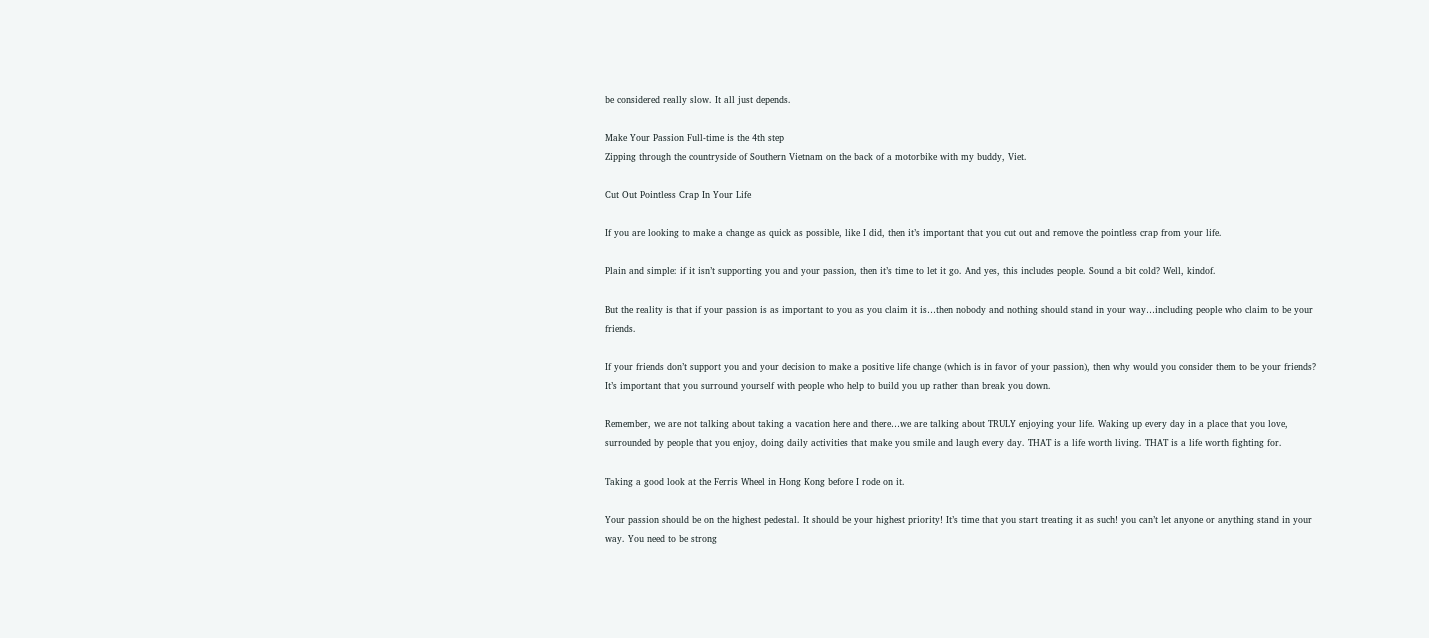be considered really slow. It all just depends.

Make Your Passion Full-time is the 4th step
Zipping through the countryside of Southern Vietnam on the back of a motorbike with my buddy, Viet.

Cut Out Pointless Crap In Your Life

If you are looking to make a change as quick as possible, like I did, then it’s important that you cut out and remove the pointless crap from your life.

Plain and simple: if it isn’t supporting you and your passion, then it’s time to let it go. And yes, this includes people. Sound a bit cold? Well, kindof.

But the reality is that if your passion is as important to you as you claim it is…then nobody and nothing should stand in your way…including people who claim to be your friends.

If your friends don’t support you and your decision to make a positive life change (which is in favor of your passion), then why would you consider them to be your friends? It’s important that you surround yourself with people who help to build you up rather than break you down.

Remember, we are not talking about taking a vacation here and there…we are talking about TRULY enjoying your life. Waking up every day in a place that you love, surrounded by people that you enjoy, doing daily activities that make you smile and laugh every day. THAT is a life worth living. THAT is a life worth fighting for.

Taking a good look at the Ferris Wheel in Hong Kong before I rode on it.

Your passion should be on the highest pedestal. It should be your highest priority! It’s time that you start treating it as such! you can’t let anyone or anything stand in your way. You need to be strong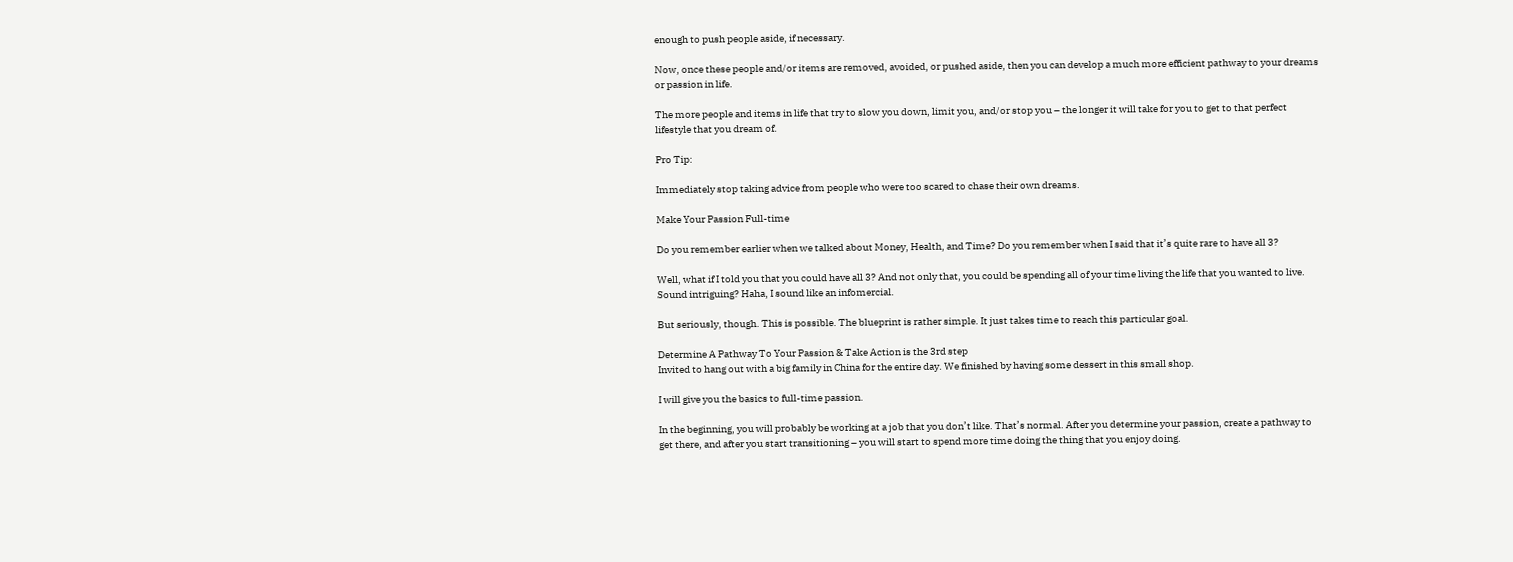enough to push people aside, if necessary.

Now, once these people and/or items are removed, avoided, or pushed aside, then you can develop a much more efficient pathway to your dreams or passion in life.

The more people and items in life that try to slow you down, limit you, and/or stop you – the longer it will take for you to get to that perfect lifestyle that you dream of.

Pro Tip:

Immediately stop taking advice from people who were too scared to chase their own dreams.

Make Your Passion Full-time

Do you remember earlier when we talked about Money, Health, and Time? Do you remember when I said that it’s quite rare to have all 3?

Well, what if I told you that you could have all 3? And not only that, you could be spending all of your time living the life that you wanted to live. Sound intriguing? Haha, I sound like an infomercial.

But seriously, though. This is possible. The blueprint is rather simple. It just takes time to reach this particular goal.

Determine A Pathway To Your Passion & Take Action is the 3rd step
Invited to hang out with a big family in China for the entire day. We finished by having some dessert in this small shop.

I will give you the basics to full-time passion.

In the beginning, you will probably be working at a job that you don’t like. That’s normal. After you determine your passion, create a pathway to get there, and after you start transitioning – you will start to spend more time doing the thing that you enjoy doing.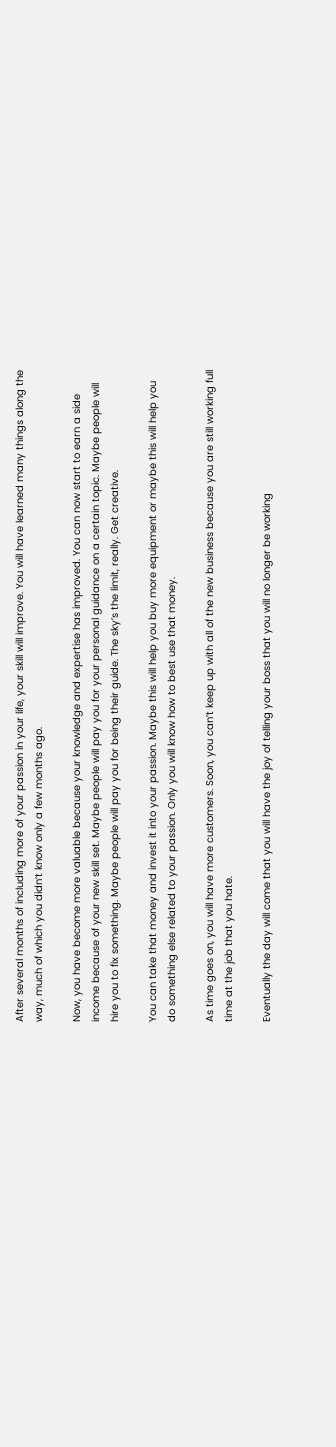After several months of including more of your passion in your life, your skill will improve. You will have learned many things along the way, much of which you didn’t know only a few months ago.

Now, you have become more valuable because your knowledge and expertise has improved. You can now start to earn a side income because of your new skill set. Maybe people will pay you for your personal guidance on a certain topic. Maybe people will hire you to fix something. Maybe people will pay you for being their guide. The sky’s the limit, really. Get creative.

You can take that money and invest it into your passion. Maybe this will help you buy more equipment or maybe this will help you do something else related to your passion. Only you will know how to best use that money.

As time goes on, you will have more customers. Soon, you can’t keep up with all of the new business because you are still working full time at the job that you hate.

Eventually the day will come that you will have the joy of telling your boss that you will no longer be working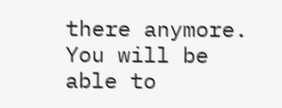there anymore. You will be able to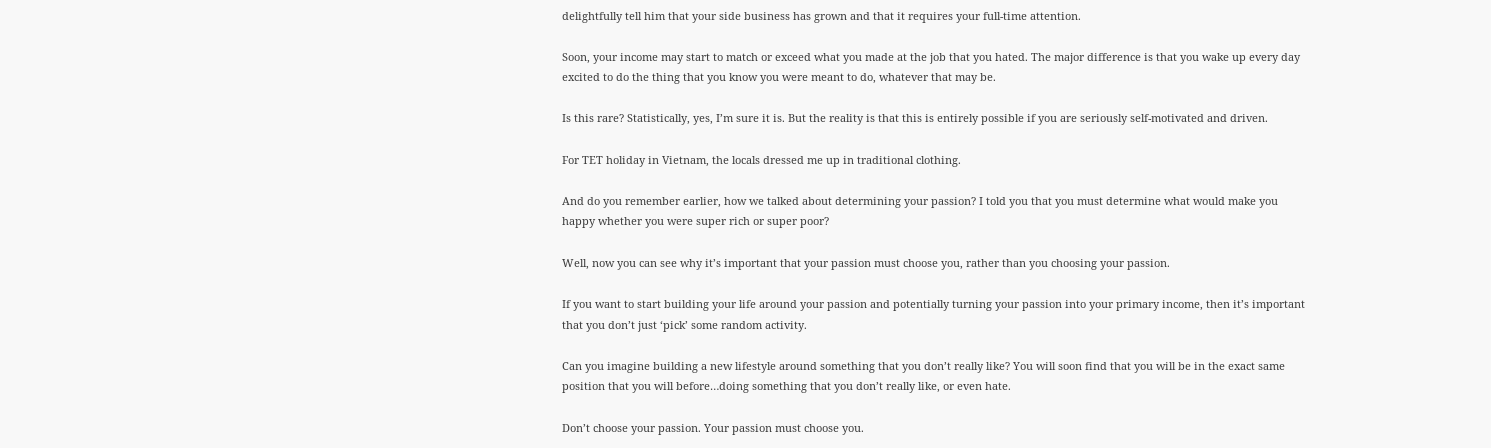delightfully tell him that your side business has grown and that it requires your full-time attention.

Soon, your income may start to match or exceed what you made at the job that you hated. The major difference is that you wake up every day excited to do the thing that you know you were meant to do, whatever that may be.

Is this rare? Statistically, yes, I’m sure it is. But the reality is that this is entirely possible if you are seriously self-motivated and driven.

For TET holiday in Vietnam, the locals dressed me up in traditional clothing.

And do you remember earlier, how we talked about determining your passion? I told you that you must determine what would make you happy whether you were super rich or super poor?

Well, now you can see why it’s important that your passion must choose you, rather than you choosing your passion.

If you want to start building your life around your passion and potentially turning your passion into your primary income, then it’s important that you don’t just ‘pick’ some random activity.

Can you imagine building a new lifestyle around something that you don’t really like? You will soon find that you will be in the exact same position that you will before…doing something that you don’t really like, or even hate.

Don’t choose your passion. Your passion must choose you.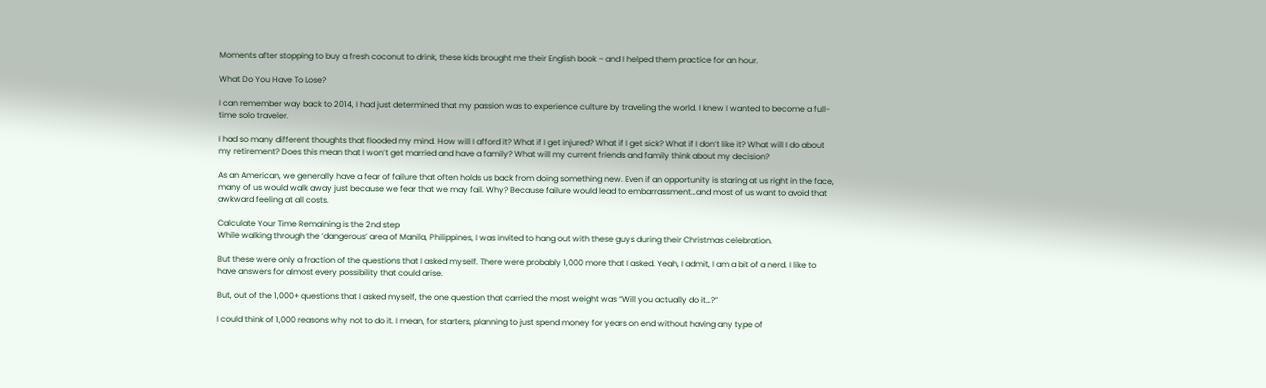Moments after stopping to buy a fresh coconut to drink, these kids brought me their English book – and I helped them practice for an hour.

What Do You Have To Lose?

I can remember way back to 2014, I had just determined that my passion was to experience culture by traveling the world. I knew I wanted to become a full-time solo traveler.

I had so many different thoughts that flooded my mind. How will I afford it? What if I get injured? What if I get sick? What if I don’t like it? What will I do about my retirement? Does this mean that I won’t get married and have a family? What will my current friends and family think about my decision?

As an American, we generally have a fear of failure that often holds us back from doing something new. Even if an opportunity is staring at us right in the face, many of us would walk away just because we fear that we may fail. Why? Because failure would lead to embarrassment…and most of us want to avoid that awkward feeling at all costs.

Calculate Your Time Remaining is the 2nd step
While walking through the ‘dangerous’ area of Manila, Philippines, I was invited to hang out with these guys during their Christmas celebration.

But these were only a fraction of the questions that I asked myself. There were probably 1,000 more that I asked. Yeah, I admit, I am a bit of a nerd. I like to have answers for almost every possibility that could arise.

But, out of the 1,000+ questions that I asked myself, the one question that carried the most weight was “Will you actually do it…?”

I could think of 1,000 reasons why not to do it. I mean, for starters, planning to just spend money for years on end without having any type of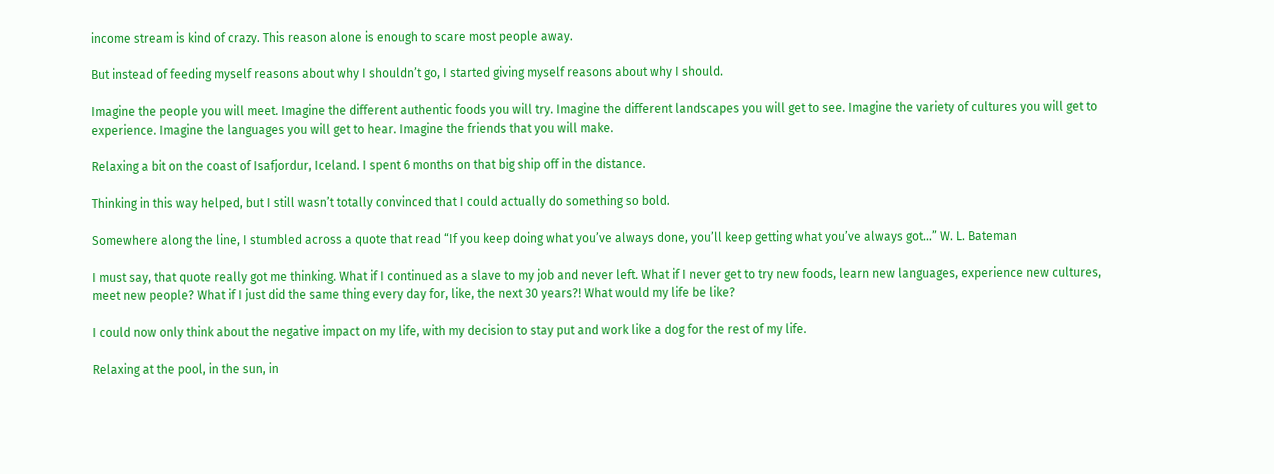income stream is kind of crazy. This reason alone is enough to scare most people away.

But instead of feeding myself reasons about why I shouldn’t go, I started giving myself reasons about why I should.

Imagine the people you will meet. Imagine the different authentic foods you will try. Imagine the different landscapes you will get to see. Imagine the variety of cultures you will get to experience. Imagine the languages you will get to hear. Imagine the friends that you will make.

Relaxing a bit on the coast of Isafjordur, Iceland. I spent 6 months on that big ship off in the distance.

Thinking in this way helped, but I still wasn’t totally convinced that I could actually do something so bold.

Somewhere along the line, I stumbled across a quote that read “If you keep doing what you’ve always done, you’ll keep getting what you’ve always got…” W. L. Bateman

I must say, that quote really got me thinking. What if I continued as a slave to my job and never left. What if I never get to try new foods, learn new languages, experience new cultures, meet new people? What if I just did the same thing every day for, like, the next 30 years?! What would my life be like?

I could now only think about the negative impact on my life, with my decision to stay put and work like a dog for the rest of my life.

Relaxing at the pool, in the sun, in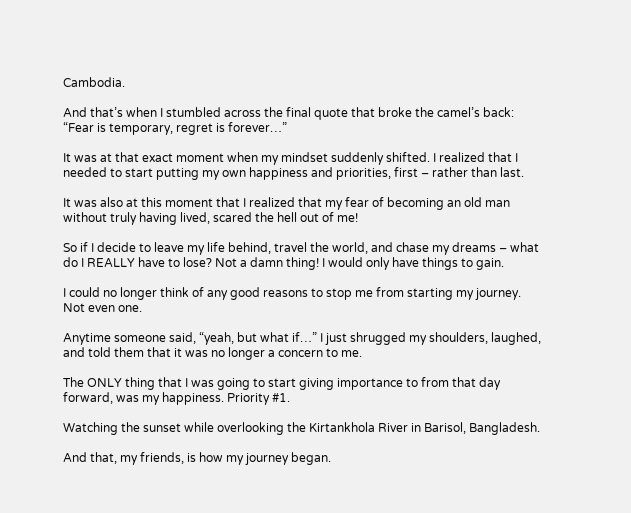Cambodia.

And that’s when I stumbled across the final quote that broke the camel’s back: “Fear is temporary, regret is forever…”

It was at that exact moment when my mindset suddenly shifted. I realized that I needed to start putting my own happiness and priorities, first – rather than last.

It was also at this moment that I realized that my fear of becoming an old man without truly having lived, scared the hell out of me!

So if I decide to leave my life behind, travel the world, and chase my dreams – what do I REALLY have to lose? Not a damn thing! I would only have things to gain.

I could no longer think of any good reasons to stop me from starting my journey. Not even one.

Anytime someone said, “yeah, but what if…” I just shrugged my shoulders, laughed, and told them that it was no longer a concern to me.

The ONLY thing that I was going to start giving importance to from that day forward, was my happiness. Priority #1.

Watching the sunset while overlooking the Kirtankhola River in Barisol, Bangladesh.

And that, my friends, is how my journey began.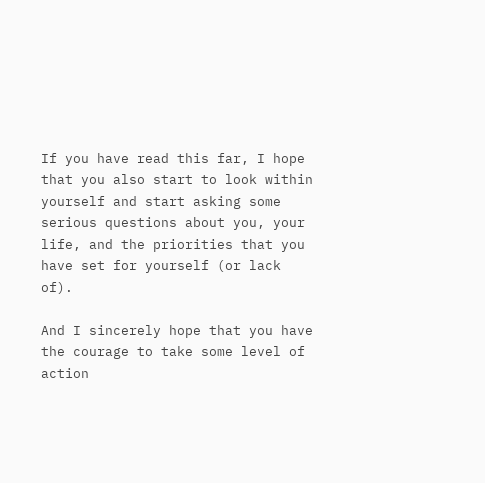If you have read this far, I hope that you also start to look within yourself and start asking some serious questions about you, your life, and the priorities that you have set for yourself (or lack of).

And I sincerely hope that you have the courage to take some level of action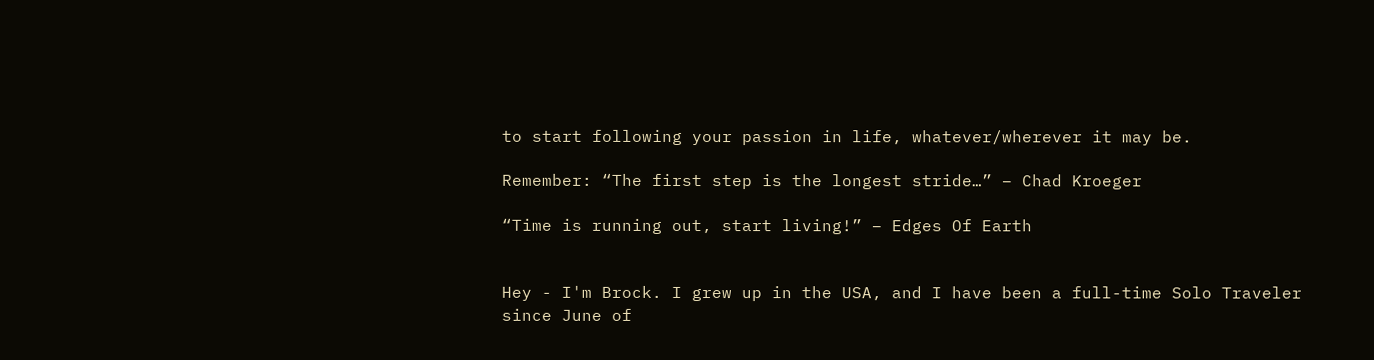to start following your passion in life, whatever/wherever it may be.

Remember: “The first step is the longest stride…” – Chad Kroeger

“Time is running out, start living!” – Edges Of Earth


Hey - I'm Brock. I grew up in the USA, and I have been a full-time Solo Traveler since June of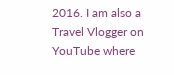2016. I am also a Travel Vlogger on YouTube where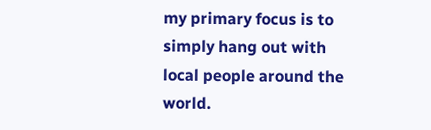my primary focus is to simply hang out with local people around the world.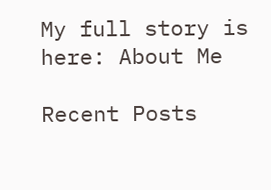My full story is here: About Me

Recent Posts